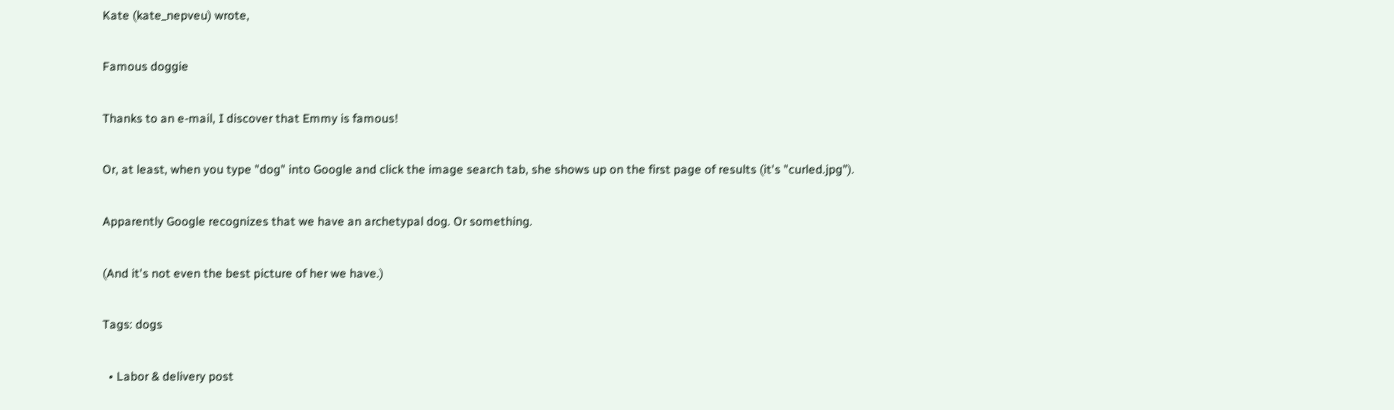Kate (kate_nepveu) wrote,

Famous doggie

Thanks to an e-mail, I discover that Emmy is famous!

Or, at least, when you type "dog" into Google and click the image search tab, she shows up on the first page of results (it's "curled.jpg").

Apparently Google recognizes that we have an archetypal dog. Or something.

(And it's not even the best picture of her we have.)

Tags: dogs

  • Labor & delivery post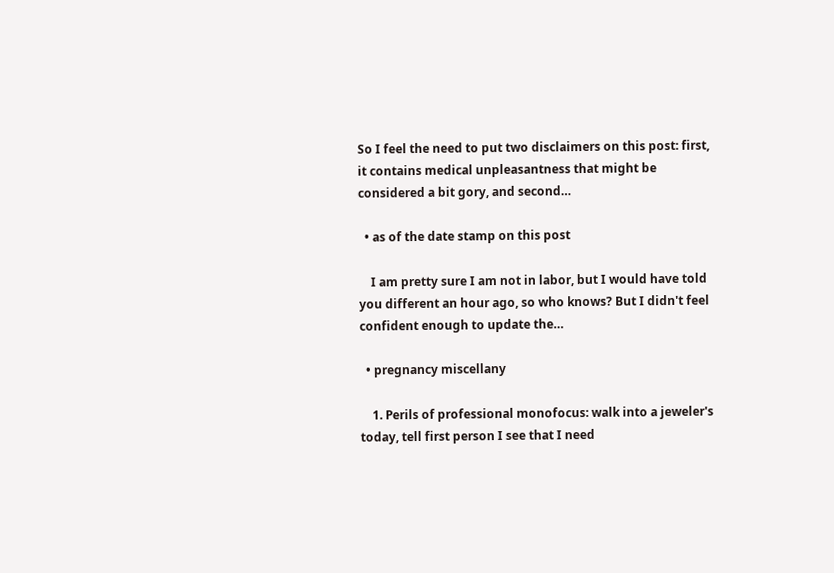So I feel the need to put two disclaimers on this post: first, it contains medical unpleasantness that might be considered a bit gory, and second…

  • as of the date stamp on this post

    I am pretty sure I am not in labor, but I would have told you different an hour ago, so who knows? But I didn't feel confident enough to update the…

  • pregnancy miscellany

    1. Perils of professional monofocus: walk into a jeweler's today, tell first person I see that I need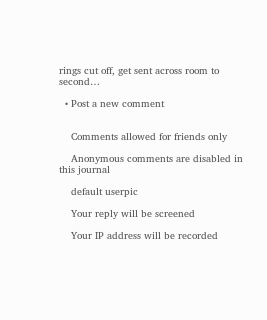rings cut off, get sent across room to second…

  • Post a new comment


    Comments allowed for friends only

    Anonymous comments are disabled in this journal

    default userpic

    Your reply will be screened

    Your IP address will be recorded